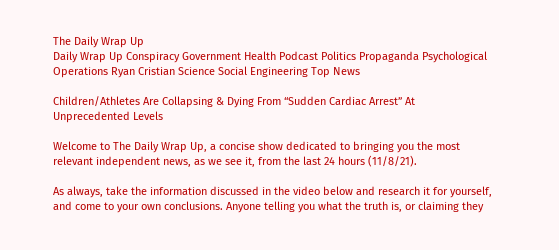The Daily Wrap Up
Daily Wrap Up Conspiracy Government Health Podcast Politics Propaganda Psychological Operations Ryan Cristian Science Social Engineering Top News

Children/Athletes Are Collapsing & Dying From “Sudden Cardiac Arrest” At Unprecedented Levels

Welcome to The Daily Wrap Up, a concise show dedicated to bringing you the most relevant independent news, as we see it, from the last 24 hours (11/8/21).

As always, take the information discussed in the video below and research it for yourself, and come to your own conclusions. Anyone telling you what the truth is, or claiming they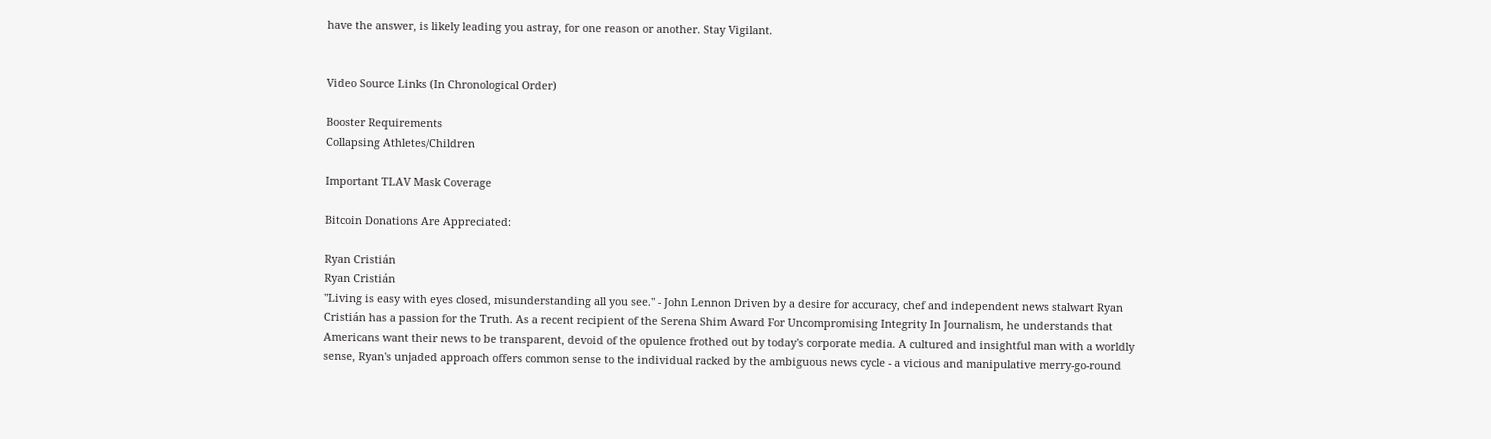have the answer, is likely leading you astray, for one reason or another. Stay Vigilant.


Video Source Links (In Chronological Order)

Booster Requirements
Collapsing Athletes/Children

Important TLAV Mask Coverage

Bitcoin Donations Are Appreciated:

Ryan Cristián
Ryan Cristián
"Living is easy with eyes closed, misunderstanding all you see." - John Lennon Driven by a desire for accuracy, chef and independent news stalwart Ryan Cristián has a passion for the Truth. As a recent recipient of the Serena Shim Award For Uncompromising Integrity In Journalism, he understands that Americans want their news to be transparent, devoid of the opulence frothed out by today's corporate media. A cultured and insightful man with a worldly sense, Ryan's unjaded approach offers common sense to the individual racked by the ambiguous news cycle - a vicious and manipulative merry-go-round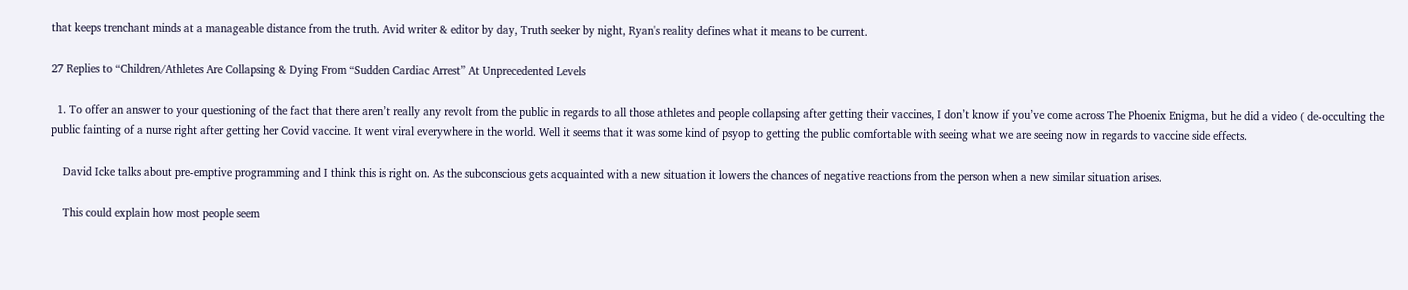that keeps trenchant minds at a manageable distance from the truth. Avid writer & editor by day, Truth seeker by night, Ryan's reality defines what it means to be current.

27 Replies to “Children/Athletes Are Collapsing & Dying From “Sudden Cardiac Arrest” At Unprecedented Levels

  1. To offer an answer to your questioning of the fact that there aren’t really any revolt from the public in regards to all those athletes and people collapsing after getting their vaccines, I don’t know if you’ve come across The Phoenix Enigma, but he did a video ( de-occulting the public fainting of a nurse right after getting her Covid vaccine. It went viral everywhere in the world. Well it seems that it was some kind of psyop to getting the public comfortable with seeing what we are seeing now in regards to vaccine side effects.

    David Icke talks about pre-emptive programming and I think this is right on. As the subconscious gets acquainted with a new situation it lowers the chances of negative reactions from the person when a new similar situation arises.

    This could explain how most people seem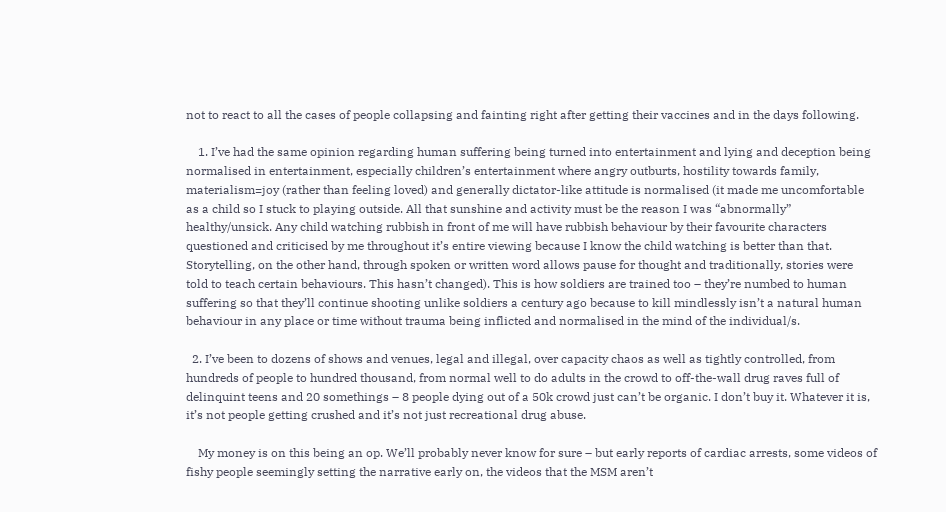not to react to all the cases of people collapsing and fainting right after getting their vaccines and in the days following.

    1. I’ve had the same opinion regarding human suffering being turned into entertainment and lying and deception being normalised in entertainment, especially children’s entertainment where angry outburts, hostility towards family, materialism=joy (rather than feeling loved) and generally dictator-like attitude is normalised (it made me uncomfortable as a child so I stuck to playing outside. All that sunshine and activity must be the reason I was “abnormally” healthy/unsick. Any child watching rubbish in front of me will have rubbish behaviour by their favourite characters questioned and criticised by me throughout it’s entire viewing because I know the child watching is better than that. Storytelling, on the other hand, through spoken or written word allows pause for thought and traditionally, stories were told to teach certain behaviours. This hasn’t changed). This is how soldiers are trained too – they’re numbed to human suffering so that they’ll continue shooting unlike soldiers a century ago because to kill mindlessly isn’t a natural human behaviour in any place or time without trauma being inflicted and normalised in the mind of the individual/s.

  2. I’ve been to dozens of shows and venues, legal and illegal, over capacity chaos as well as tightly controlled, from hundreds of people to hundred thousand, from normal well to do adults in the crowd to off-the-wall drug raves full of delinquint teens and 20 somethings – 8 people dying out of a 50k crowd just can’t be organic. I don’t buy it. Whatever it is, it’s not people getting crushed and it’s not just recreational drug abuse.

    My money is on this being an op. We’ll probably never know for sure – but early reports of cardiac arrests, some videos of fishy people seemingly setting the narrative early on, the videos that the MSM aren’t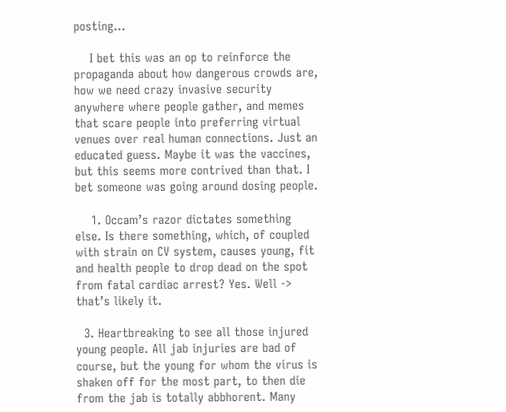posting…

    I bet this was an op to reinforce the propaganda about how dangerous crowds are, how we need crazy invasive security anywhere where people gather, and memes that scare people into preferring virtual venues over real human connections. Just an educated guess. Maybe it was the vaccines, but this seems more contrived than that. I bet someone was going around dosing people.

    1. Occam’s razor dictates something else. Is there something, which, of coupled with strain on CV system, causes young, fit and health people to drop dead on the spot from fatal cardiac arrest? Yes. Well -> that’s likely it.

  3. Heartbreaking to see all those injured young people. All jab injuries are bad of course, but the young for whom the virus is shaken off for the most part, to then die from the jab is totally abbhorent. Many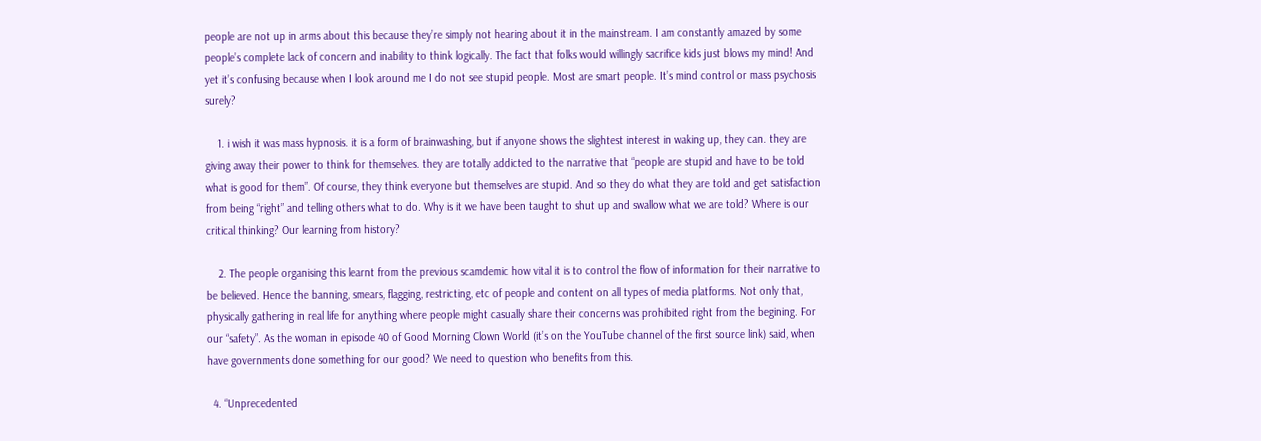people are not up in arms about this because they’re simply not hearing about it in the mainstream. I am constantly amazed by some people’s complete lack of concern and inability to think logically. The fact that folks would willingly sacrifice kids just blows my mind! And yet it’s confusing because when I look around me I do not see stupid people. Most are smart people. It’s mind control or mass psychosis surely?

    1. i wish it was mass hypnosis. it is a form of brainwashing, but if anyone shows the slightest interest in waking up, they can. they are giving away their power to think for themselves. they are totally addicted to the narrative that “people are stupid and have to be told what is good for them”. Of course, they think everyone but themselves are stupid. And so they do what they are told and get satisfaction from being “right” and telling others what to do. Why is it we have been taught to shut up and swallow what we are told? Where is our critical thinking? Our learning from history?

    2. The people organising this learnt from the previous scamdemic how vital it is to control the flow of information for their narrative to be believed. Hence the banning, smears, flagging, restricting, etc of people and content on all types of media platforms. Not only that, physically gathering in real life for anything where people might casually share their concerns was prohibited right from the begining. For our “safety”. As the woman in episode 40 of Good Morning Clown World (it’s on the YouTube channel of the first source link) said, when have governments done something for our good? We need to question who benefits from this.

  4. “Unprecedented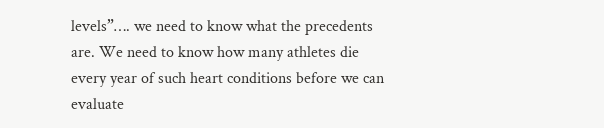levels”…. we need to know what the precedents are. We need to know how many athletes die every year of such heart conditions before we can evaluate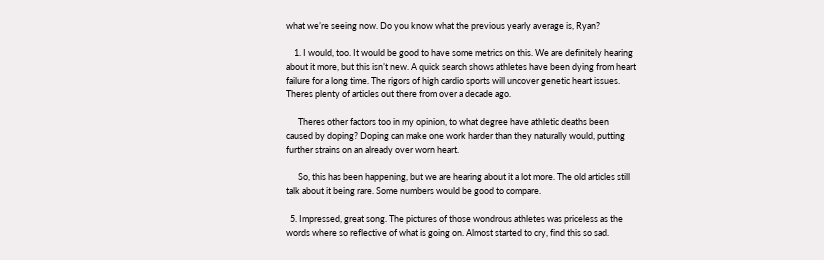what we’re seeing now. Do you know what the previous yearly average is, Ryan?

    1. I would, too. It would be good to have some metrics on this. We are definitely hearing about it more, but this isn’t new. A quick search shows athletes have been dying from heart failure for a long time. The rigors of high cardio sports will uncover genetic heart issues. Theres plenty of articles out there from over a decade ago.

      Theres other factors too in my opinion, to what degree have athletic deaths been caused by doping? Doping can make one work harder than they naturally would, putting further strains on an already over worn heart.

      So, this has been happening, but we are hearing about it a lot more. The old articles still talk about it being rare. Some numbers would be good to compare.

  5. Impressed, great song. The pictures of those wondrous athletes was priceless as the words where so reflective of what is going on. Almost started to cry, find this so sad.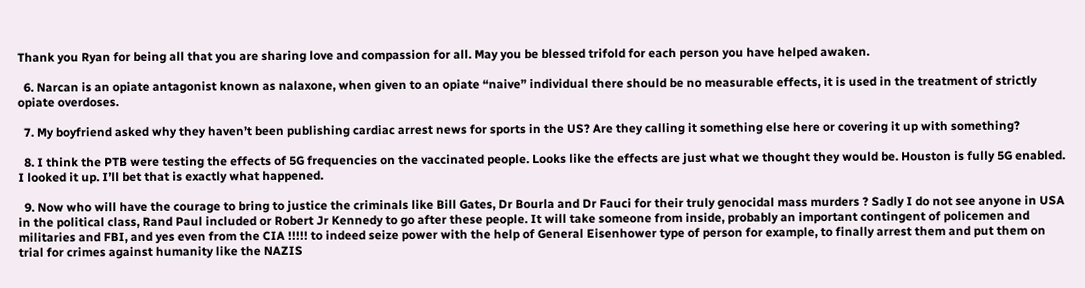Thank you Ryan for being all that you are sharing love and compassion for all. May you be blessed trifold for each person you have helped awaken.

  6. Narcan is an opiate antagonist known as nalaxone, when given to an opiate “naive” individual there should be no measurable effects, it is used in the treatment of strictly opiate overdoses.

  7. My boyfriend asked why they haven’t been publishing cardiac arrest news for sports in the US? Are they calling it something else here or covering it up with something?

  8. I think the PTB were testing the effects of 5G frequencies on the vaccinated people. Looks like the effects are just what we thought they would be. Houston is fully 5G enabled. I looked it up. I’ll bet that is exactly what happened.

  9. Now who will have the courage to bring to justice the criminals like Bill Gates, Dr Bourla and Dr Fauci for their truly genocidal mass murders ? Sadly I do not see anyone in USA in the political class, Rand Paul included or Robert Jr Kennedy to go after these people. It will take someone from inside, probably an important contingent of policemen and militaries and FBI, and yes even from the CIA !!!!! to indeed seize power with the help of General Eisenhower type of person for example, to finally arrest them and put them on trial for crimes against humanity like the NAZIS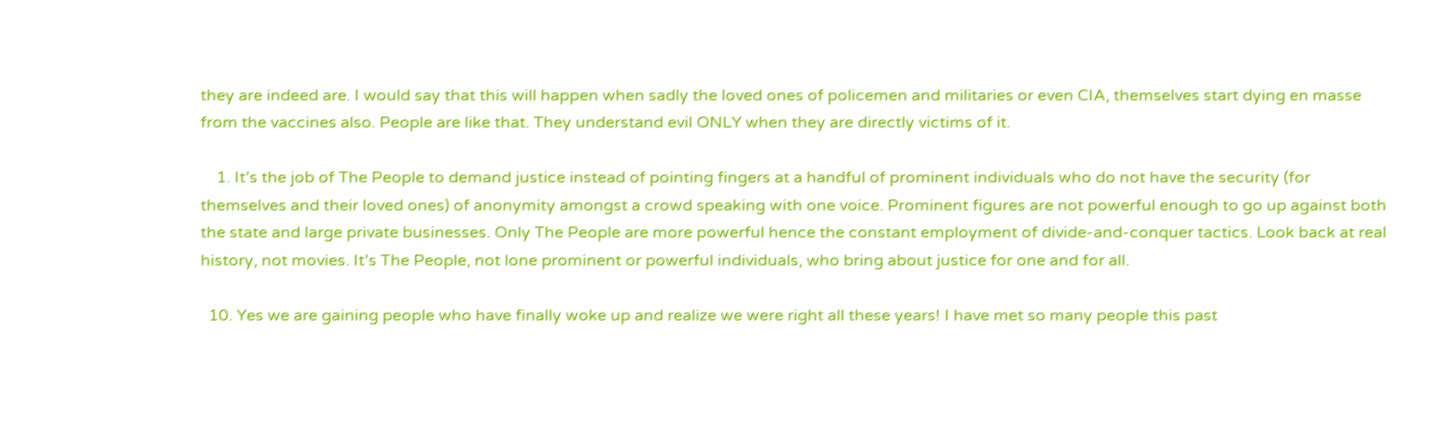they are indeed are. I would say that this will happen when sadly the loved ones of policemen and militaries or even CIA, themselves start dying en masse from the vaccines also. People are like that. They understand evil ONLY when they are directly victims of it.

    1. It’s the job of The People to demand justice instead of pointing fingers at a handful of prominent individuals who do not have the security (for themselves and their loved ones) of anonymity amongst a crowd speaking with one voice. Prominent figures are not powerful enough to go up against both the state and large private businesses. Only The People are more powerful hence the constant employment of divide-and-conquer tactics. Look back at real history, not movies. It’s The People, not lone prominent or powerful individuals, who bring about justice for one and for all.

  10. Yes we are gaining people who have finally woke up and realize we were right all these years! I have met so many people this past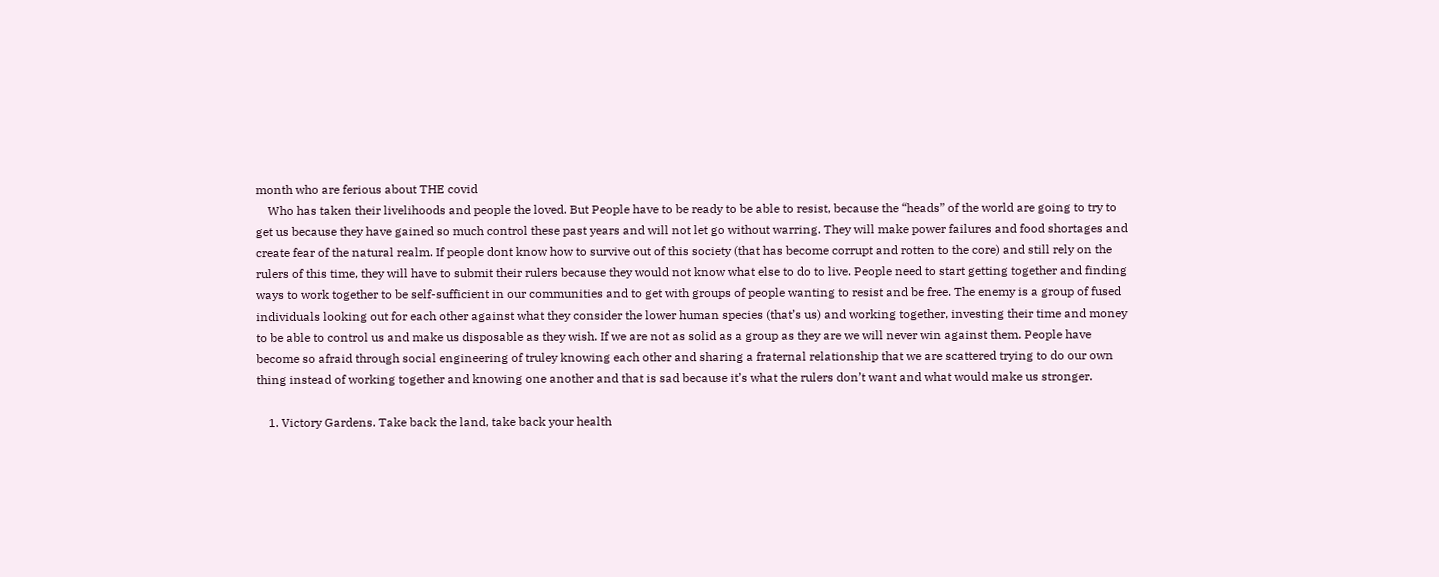month who are ferious about THE covid
    Who has taken their livelihoods and people the loved. But People have to be ready to be able to resist, because the “heads” of the world are going to try to get us because they have gained so much control these past years and will not let go without warring. They will make power failures and food shortages and create fear of the natural realm. If people dont know how to survive out of this society (that has become corrupt and rotten to the core) and still rely on the rulers of this time, they will have to submit their rulers because they would not know what else to do to live. People need to start getting together and finding ways to work together to be self-sufficient in our communities and to get with groups of people wanting to resist and be free. The enemy is a group of fused individuals looking out for each other against what they consider the lower human species (that’s us) and working together, investing their time and money to be able to control us and make us disposable as they wish. If we are not as solid as a group as they are we will never win against them. People have become so afraid through social engineering of truley knowing each other and sharing a fraternal relationship that we are scattered trying to do our own thing instead of working together and knowing one another and that is sad because it’s what the rulers don’t want and what would make us stronger.

    1. Victory Gardens. Take back the land, take back your health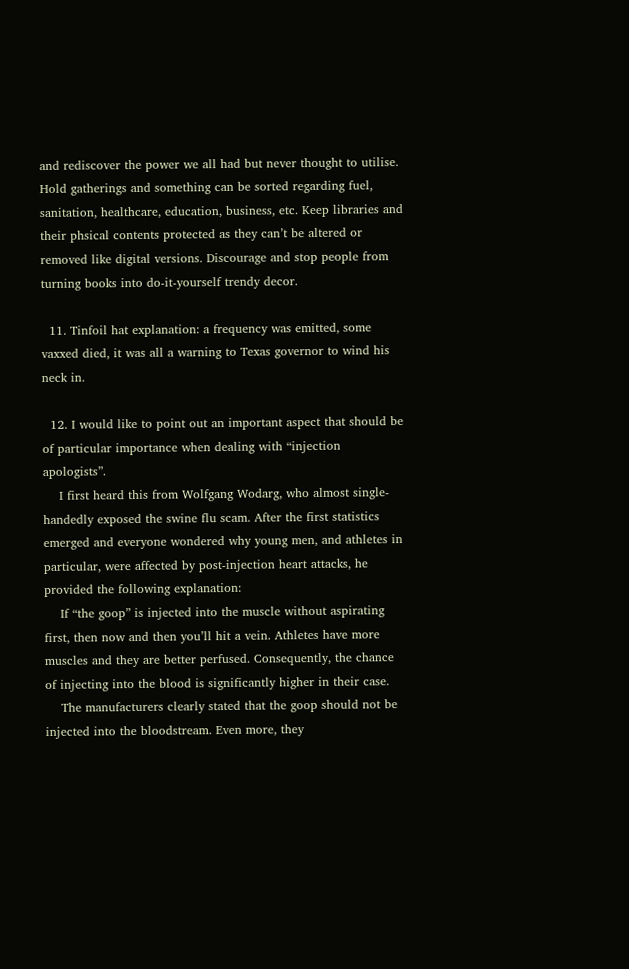and rediscover the power we all had but never thought to utilise. Hold gatherings and something can be sorted regarding fuel, sanitation, healthcare, education, business, etc. Keep libraries and their phsical contents protected as they can’t be altered or removed like digital versions. Discourage and stop people from turning books into do-it-yourself trendy decor.

  11. Tinfoil hat explanation: a frequency was emitted, some vaxxed died, it was all a warning to Texas governor to wind his neck in.

  12. I would like to point out an important aspect that should be of particular importance when dealing with “injection apologists”.
    I first heard this from Wolfgang Wodarg, who almost single-handedly exposed the swine flu scam. After the first statistics emerged and everyone wondered why young men, and athletes in particular, were affected by post-injection heart attacks, he provided the following explanation:
    If “the goop” is injected into the muscle without aspirating first, then now and then you’ll hit a vein. Athletes have more muscles and they are better perfused. Consequently, the chance of injecting into the blood is significantly higher in their case.
    The manufacturers clearly stated that the goop should not be injected into the bloodstream. Even more, they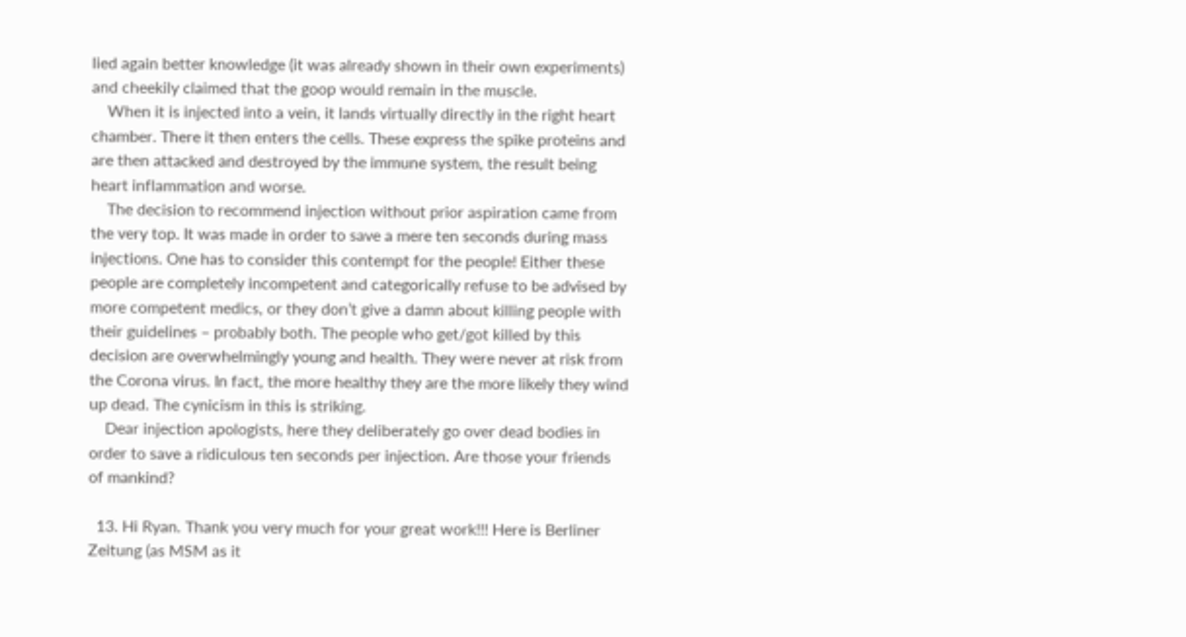lied again better knowledge (it was already shown in their own experiments) and cheekily claimed that the goop would remain in the muscle.
    When it is injected into a vein, it lands virtually directly in the right heart chamber. There it then enters the cells. These express the spike proteins and are then attacked and destroyed by the immune system, the result being heart inflammation and worse.
    The decision to recommend injection without prior aspiration came from the very top. It was made in order to save a mere ten seconds during mass injections. One has to consider this contempt for the people! Either these people are completely incompetent and categorically refuse to be advised by more competent medics, or they don’t give a damn about killing people with their guidelines – probably both. The people who get/got killed by this decision are overwhelmingly young and health. They were never at risk from the Corona virus. In fact, the more healthy they are the more likely they wind up dead. The cynicism in this is striking.
    Dear injection apologists, here they deliberately go over dead bodies in order to save a ridiculous ten seconds per injection. Are those your friends of mankind?

  13. Hi Ryan. Thank you very much for your great work!!! Here is Berliner Zeitung (as MSM as it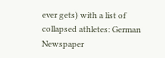ever gets) with a list of collapsed athletes: German Newspaper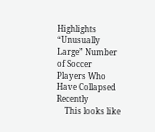Highlights “Unusually Large” Number of Soccer Players Who Have Collapsed Recently
    This looks like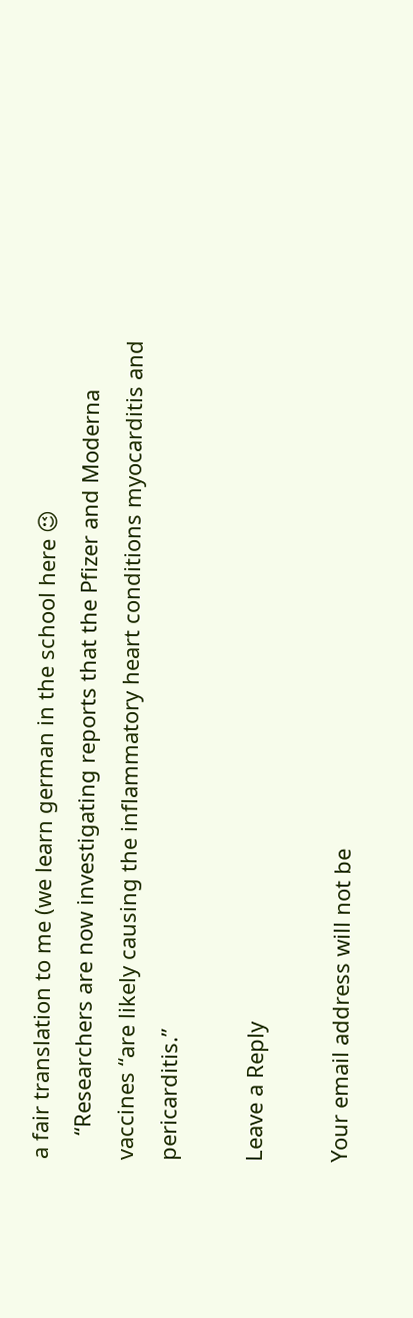a fair translation to me (we learn german in the school here 😉
    “Researchers are now investigating reports that the Pfizer and Moderna vaccines “are likely causing the inflammatory heart conditions myocarditis and pericarditis.”

Leave a Reply

Your email address will not be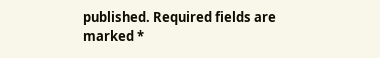published. Required fields are marked *